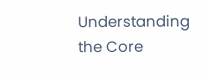Understanding the Core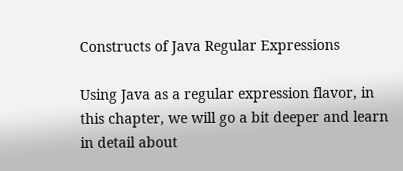Constructs of Java Regular Expressions

Using Java as a regular expression flavor, in this chapter, we will go a bit deeper and learn in detail about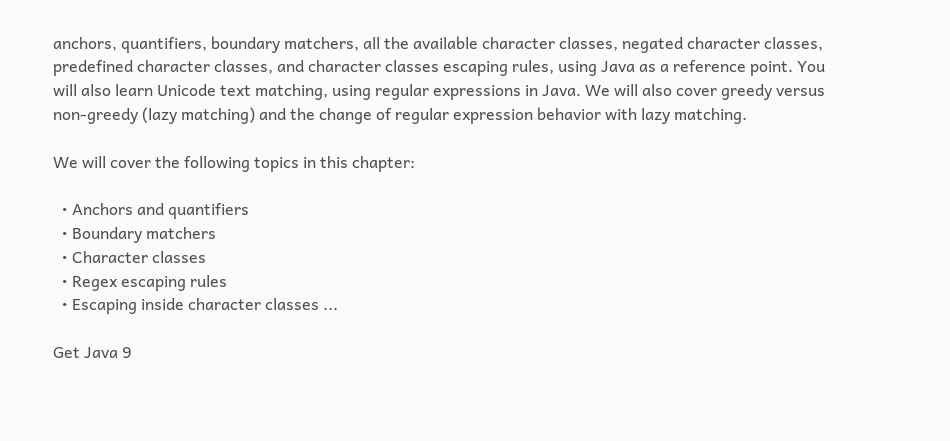anchors, quantifiers, boundary matchers, all the available character classes, negated character classes, predefined character classes, and character classes escaping rules, using Java as a reference point. You will also learn Unicode text matching, using regular expressions in Java. We will also cover greedy versus non-greedy (lazy matching) and the change of regular expression behavior with lazy matching.

We will cover the following topics in this chapter:

  • Anchors and quantifiers
  • Boundary matchers
  • Character classes
  • Regex escaping rules
  • Escaping inside character classes ...

Get Java 9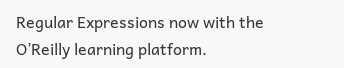Regular Expressions now with the O’Reilly learning platform.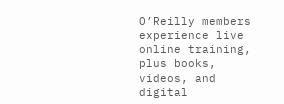O’Reilly members experience live online training, plus books, videos, and digital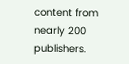content from nearly 200 publishers.